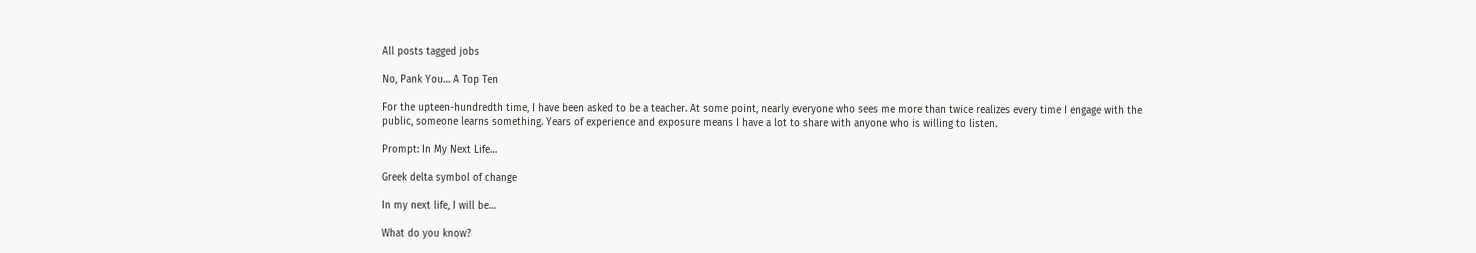All posts tagged jobs

No, Pank You… A Top Ten

For the upteen-hundredth time, I have been asked to be a teacher. At some point, nearly everyone who sees me more than twice realizes every time I engage with the public, someone learns something. Years of experience and exposure means I have a lot to share with anyone who is willing to listen.

Prompt: In My Next Life…

Greek delta symbol of change

In my next life, I will be…

What do you know?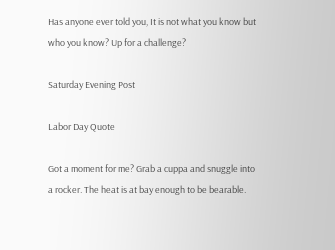Has anyone ever told you, It is not what you know but who you know? Up for a challenge?

Saturday Evening Post

Labor Day Quote

Got a moment for me? Grab a cuppa and snuggle into a rocker. The heat is at bay enough to be bearable.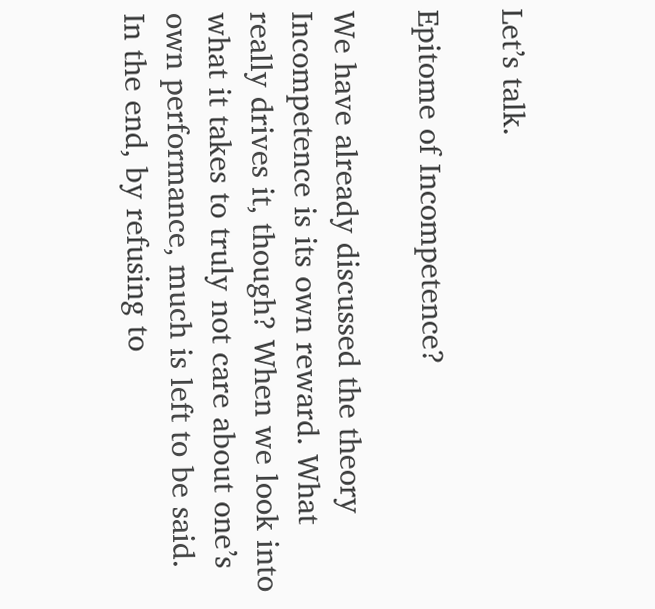Let’s talk.

Epitome of Incompetence?

We have already discussed the theory Incompetence is its own reward. What really drives it, though? When we look into what it takes to truly not care about one’s own performance, much is left to be said. In the end, by refusing to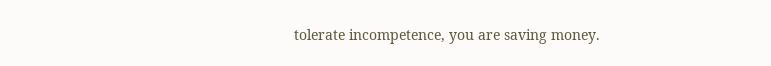tolerate incompetence, you are saving money.